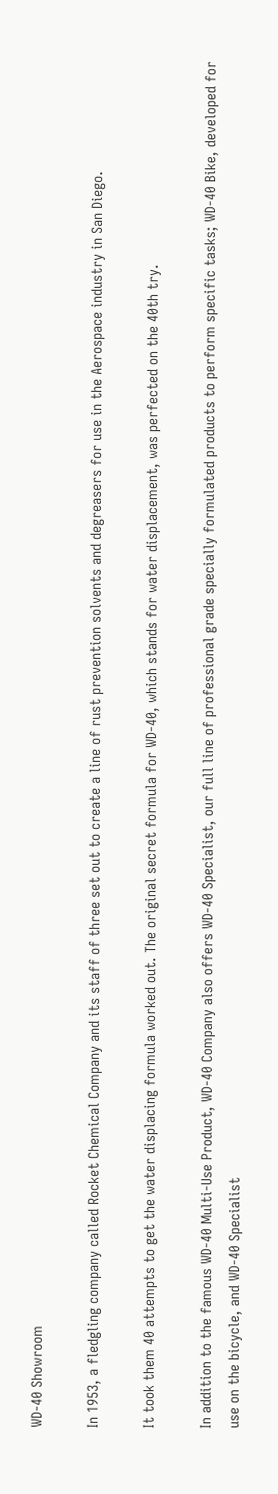WD-40 Showroom

In 1953, a fledgling company called Rocket Chemical Company and its staff of three set out to create a line of rust prevention solvents and degreasers for use in the Aerospace industry in San Diego.

It took them 40 attempts to get the water displacing formula worked out. The original secret formula for WD-40, which stands for water displacement, was perfected on the 40th try.

In addition to the famous WD-40 Multi-Use Product, WD-40 Company also offers WD-40 Specialist, our full line of professional grade specially formulated products to perform specific tasks; WD-40 Bike, developed for use on the bicycle, and WD-40 Specialist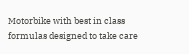Motorbike with best in class formulas designed to take care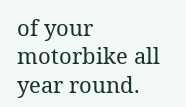of your motorbike all year round.